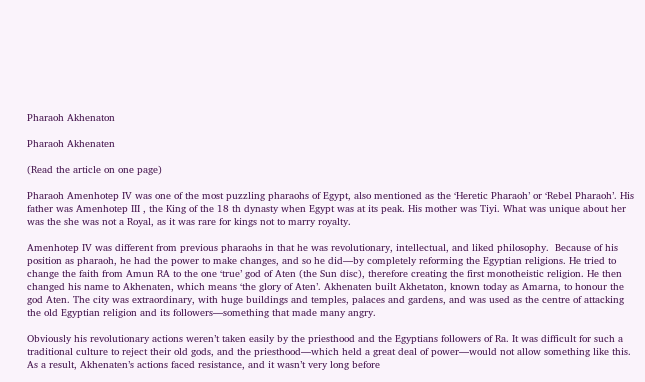Pharaoh Akhenaton

Pharaoh Akhenaten

(Read the article on one page)

Pharaoh Amenhotep IV was one of the most puzzling pharaohs of Egypt, also mentioned as the ‘Heretic Pharaoh’ or ‘Rebel Pharaoh’. His father was Amenhotep III , the King of the 18 th dynasty when Egypt was at its peak. His mother was Tiyi. What was unique about her was the she was not a Royal, as it was rare for kings not to marry royalty.

Amenhotep IV was different from previous pharaohs in that he was revolutionary, intellectual, and liked philosophy.  Because of his position as pharaoh, he had the power to make changes, and so he did—by completely reforming the Egyptian religions. He tried to change the faith from Amun RA to the one ‘true’ god of Aten (the Sun disc), therefore creating the first monotheistic religion. He then changed his name to Akhenaten, which means ‘the glory of Aten’. Akhenaten built Akhetaton, known today as Amarna, to honour the god Aten. The city was extraordinary, with huge buildings and temples, palaces and gardens, and was used as the centre of attacking the old Egyptian religion and its followers—something that made many angry.

Obviously his revolutionary actions weren’t taken easily by the priesthood and the Egyptians followers of Ra. It was difficult for such a traditional culture to reject their old gods, and the priesthood—which held a great deal of power—would not allow something like this. As a result, Akhenaten’s actions faced resistance, and it wasn’t very long before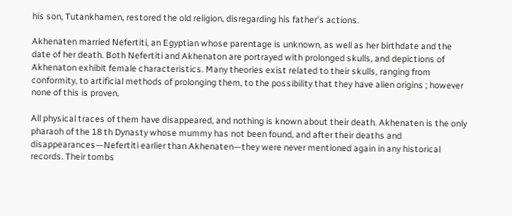his son, Tutankhamen, restored the old religion, disregarding his father’s actions.

Akhenaten married Nefertiti, an Egyptian whose parentage is unknown, as well as her birthdate and the date of her death. Both Nefertiti and Akhenaton are portrayed with prolonged skulls, and depictions of Akhenaton exhibit female characteristics. Many theories exist related to their skulls, ranging from conformity, to artificial methods of prolonging them, to the possibility that they have alien origins ; however none of this is proven.

All physical traces of them have disappeared, and nothing is known about their death. Akhenaten is the only pharaoh of the 18 th Dynasty whose mummy has not been found, and after their deaths and disappearances—Nefertiti earlier than Akhenaten—they were never mentioned again in any historical records. Their tombs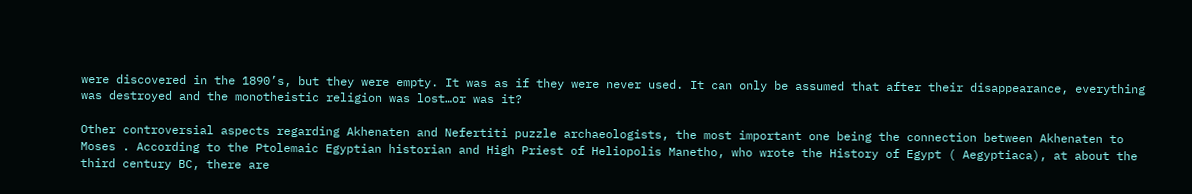were discovered in the 1890’s, but they were empty. It was as if they were never used. It can only be assumed that after their disappearance, everything was destroyed and the monotheistic religion was lost…or was it?

Other controversial aspects regarding Akhenaten and Nefertiti puzzle archaeologists, the most important one being the connection between Akhenaten to Moses . According to the Ptolemaic Egyptian historian and High Priest of Heliopolis Manetho, who wrote the History of Egypt ( Aegyptiaca), at about the third century BC, there are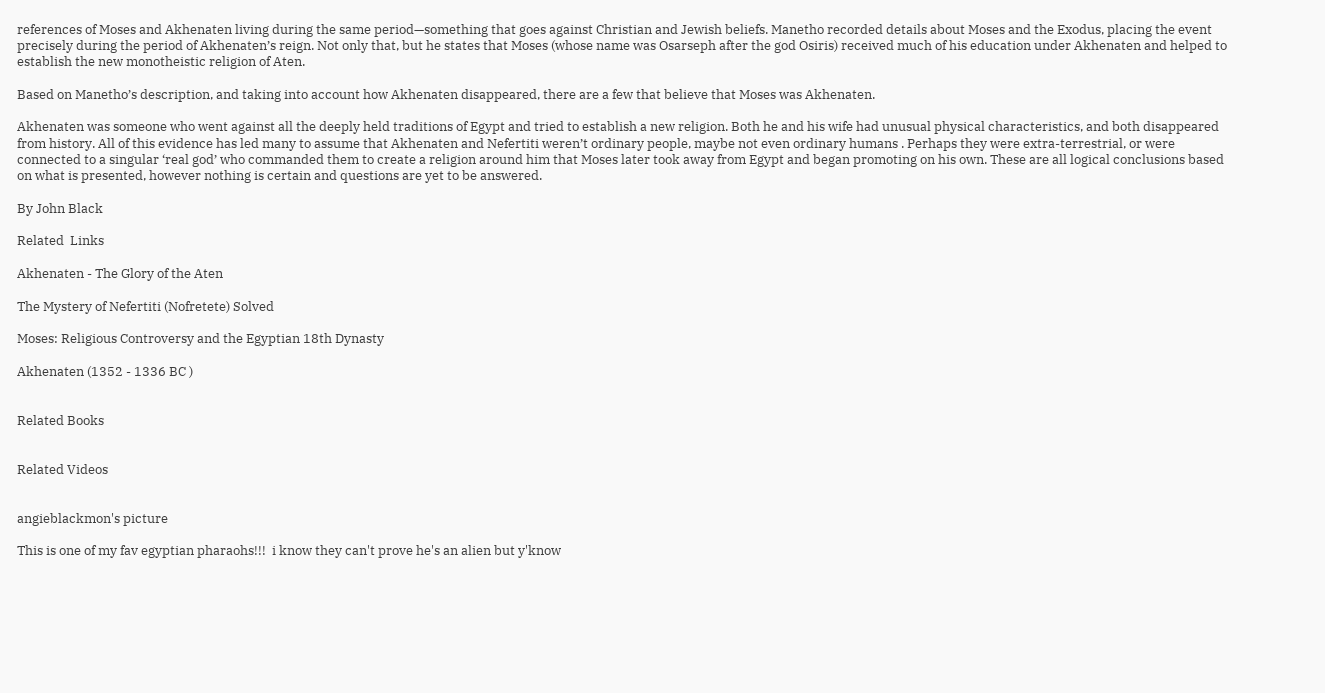references of Moses and Akhenaten living during the same period—something that goes against Christian and Jewish beliefs. Manetho recorded details about Moses and the Exodus, placing the event precisely during the period of Akhenaten’s reign. Not only that, but he states that Moses (whose name was Osarseph after the god Osiris) received much of his education under Akhenaten and helped to establish the new monotheistic religion of Aten.

Based on Manetho’s description, and taking into account how Akhenaten disappeared, there are a few that believe that Moses was Akhenaten.

Akhenaten was someone who went against all the deeply held traditions of Egypt and tried to establish a new religion. Both he and his wife had unusual physical characteristics, and both disappeared from history. All of this evidence has led many to assume that Akhenaten and Nefertiti weren’t ordinary people, maybe not even ordinary humans . Perhaps they were extra-terrestrial, or were connected to a singular ‘real god’ who commanded them to create a religion around him that Moses later took away from Egypt and began promoting on his own. These are all logical conclusions based on what is presented, however nothing is certain and questions are yet to be answered.

By John Black

Related  Links

Akhenaten - The Glory of the Aten

The Mystery of Nefertiti (Nofretete) Solved

Moses: Religious Controversy and the Egyptian 18th Dynasty

Akhenaten (1352 - 1336 BC )


Related Books


Related Videos


angieblackmon's picture

This is one of my fav egyptian pharaohs!!!  i know they can't prove he's an alien but y'know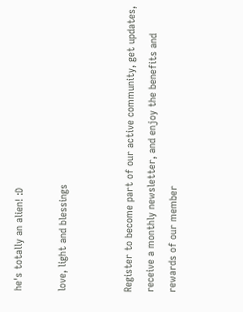he's totally an alien! :D

love, light and blessings


Register to become part of our active community, get updates, receive a monthly newsletter, and enjoy the benefits and rewards of our member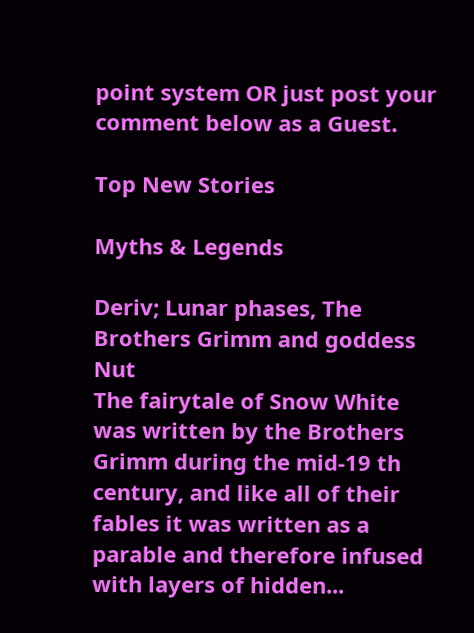point system OR just post your comment below as a Guest.

Top New Stories

Myths & Legends

Deriv; Lunar phases, The Brothers Grimm and goddess Nut
The fairytale of Snow White was written by the Brothers Grimm during the mid-19 th century, and like all of their fables it was written as a parable and therefore infused with layers of hidden...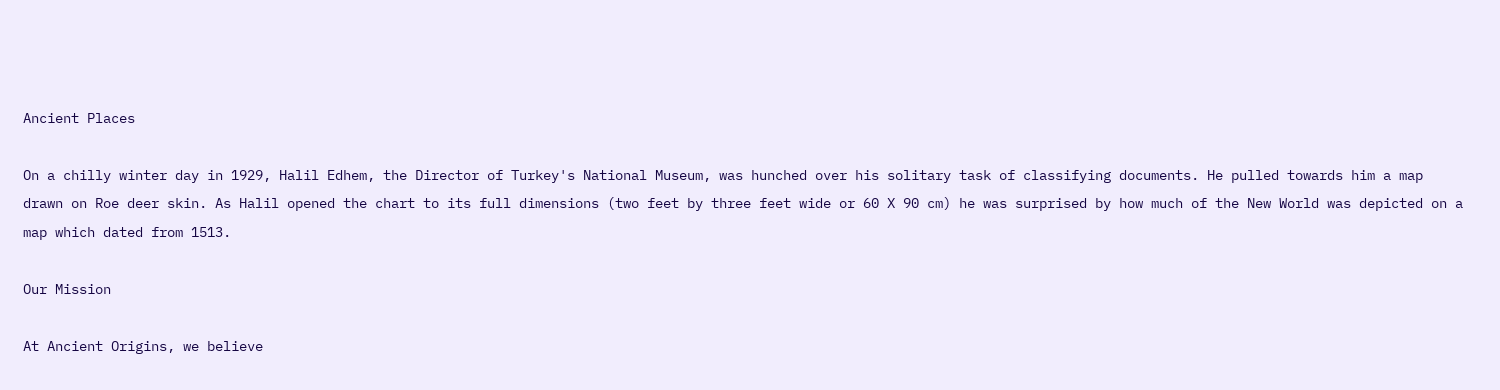Ancient Places

On a chilly winter day in 1929, Halil Edhem, the Director of Turkey's National Museum, was hunched over his solitary task of classifying documents. He pulled towards him a map drawn on Roe deer skin. As Halil opened the chart to its full dimensions (two feet by three feet wide or 60 X 90 cm) he was surprised by how much of the New World was depicted on a map which dated from 1513.

Our Mission

At Ancient Origins, we believe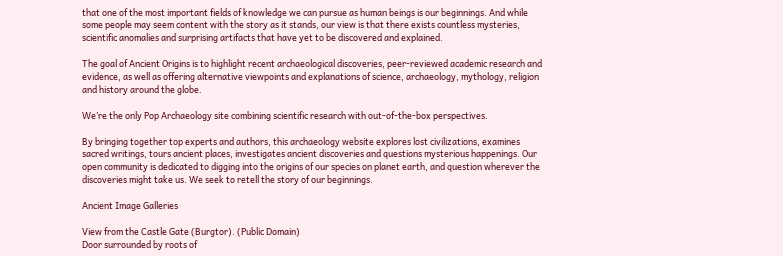that one of the most important fields of knowledge we can pursue as human beings is our beginnings. And while some people may seem content with the story as it stands, our view is that there exists countless mysteries, scientific anomalies and surprising artifacts that have yet to be discovered and explained.

The goal of Ancient Origins is to highlight recent archaeological discoveries, peer-reviewed academic research and evidence, as well as offering alternative viewpoints and explanations of science, archaeology, mythology, religion and history around the globe.

We’re the only Pop Archaeology site combining scientific research with out-of-the-box perspectives.

By bringing together top experts and authors, this archaeology website explores lost civilizations, examines sacred writings, tours ancient places, investigates ancient discoveries and questions mysterious happenings. Our open community is dedicated to digging into the origins of our species on planet earth, and question wherever the discoveries might take us. We seek to retell the story of our beginnings.

Ancient Image Galleries

View from the Castle Gate (Burgtor). (Public Domain)
Door surrounded by roots of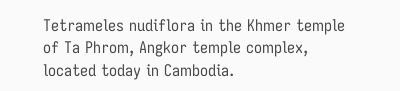Tetrameles nudiflora in the Khmer temple of Ta Phrom, Angkor temple complex, located today in Cambodia.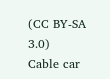(CC BY-SA 3.0)
Cable car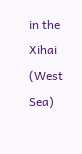in the Xihai (West Sea)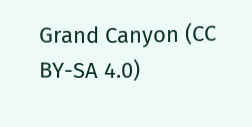Grand Canyon (CC BY-SA 4.0)